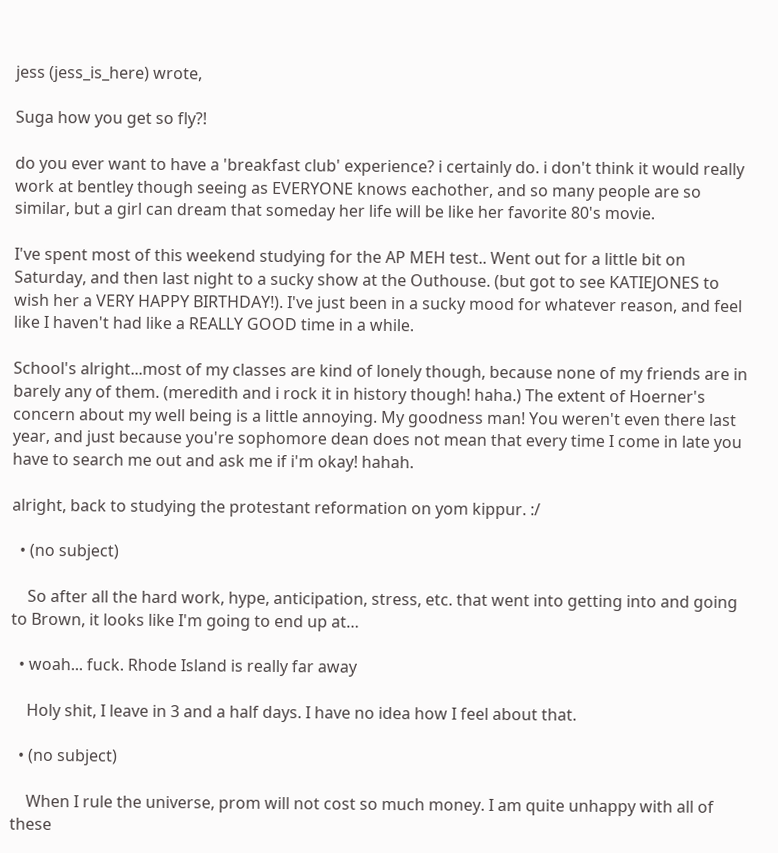jess (jess_is_here) wrote,

Suga how you get so fly?!

do you ever want to have a 'breakfast club' experience? i certainly do. i don't think it would really work at bentley though seeing as EVERYONE knows eachother, and so many people are so similar, but a girl can dream that someday her life will be like her favorite 80's movie.

I've spent most of this weekend studying for the AP MEH test.. Went out for a little bit on Saturday, and then last night to a sucky show at the Outhouse. (but got to see KATIEJONES to wish her a VERY HAPPY BIRTHDAY!). I've just been in a sucky mood for whatever reason, and feel like I haven't had like a REALLY GOOD time in a while.

School's alright...most of my classes are kind of lonely though, because none of my friends are in barely any of them. (meredith and i rock it in history though! haha.) The extent of Hoerner's concern about my well being is a little annoying. My goodness man! You weren't even there last year, and just because you're sophomore dean does not mean that every time I come in late you have to search me out and ask me if i'm okay! hahah.

alright, back to studying the protestant reformation on yom kippur. :/

  • (no subject)

    So after all the hard work, hype, anticipation, stress, etc. that went into getting into and going to Brown, it looks like I'm going to end up at…

  • woah... fuck. Rhode Island is really far away

    Holy shit, I leave in 3 and a half days. I have no idea how I feel about that.

  • (no subject)

    When I rule the universe, prom will not cost so much money. I am quite unhappy with all of these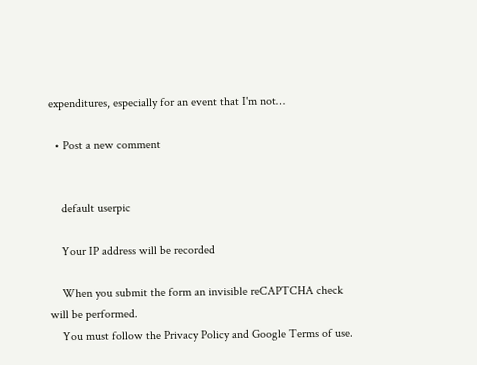expenditures, especially for an event that I'm not…

  • Post a new comment


    default userpic

    Your IP address will be recorded

    When you submit the form an invisible reCAPTCHA check will be performed.
    You must follow the Privacy Policy and Google Terms of use.